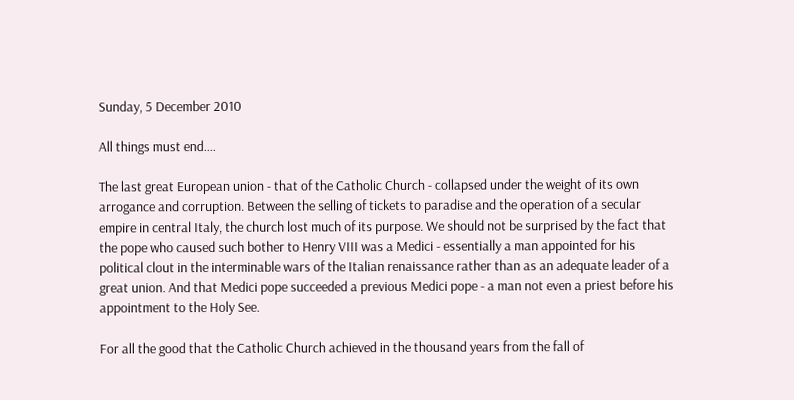Sunday, 5 December 2010

All things must end....

The last great European union - that of the Catholic Church - collapsed under the weight of its own arrogance and corruption. Between the selling of tickets to paradise and the operation of a secular empire in central Italy, the church lost much of its purpose. We should not be surprised by the fact that the pope who caused such bother to Henry VIII was a Medici - essentially a man appointed for his political clout in the interminable wars of the Italian renaissance rather than as an adequate leader of a great union. And that Medici pope succeeded a previous Medici pope - a man not even a priest before his appointment to the Holy See.

For all the good that the Catholic Church achieved in the thousand years from the fall of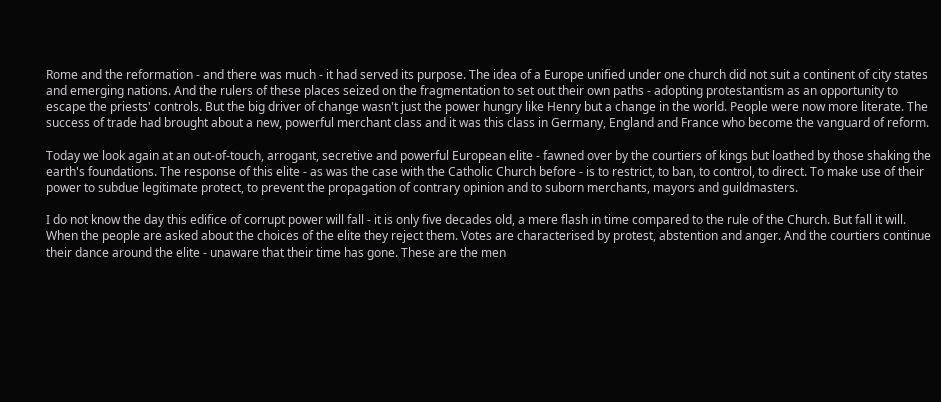Rome and the reformation - and there was much - it had served its purpose. The idea of a Europe unified under one church did not suit a continent of city states and emerging nations. And the rulers of these places seized on the fragmentation to set out their own paths - adopting protestantism as an opportunity to escape the priests' controls. But the big driver of change wasn't just the power hungry like Henry but a change in the world. People were now more literate. The success of trade had brought about a new, powerful merchant class and it was this class in Germany, England and France who become the vanguard of reform.

Today we look again at an out-of-touch, arrogant, secretive and powerful European elite - fawned over by the courtiers of kings but loathed by those shaking the earth's foundations. The response of this elite - as was the case with the Catholic Church before - is to restrict, to ban, to control, to direct. To make use of their power to subdue legitimate protect, to prevent the propagation of contrary opinion and to suborn merchants, mayors and guildmasters.

I do not know the day this edifice of corrupt power will fall - it is only five decades old, a mere flash in time compared to the rule of the Church. But fall it will. When the people are asked about the choices of the elite they reject them. Votes are characterised by protest, abstention and anger. And the courtiers continue their dance around the elite - unaware that their time has gone. These are the men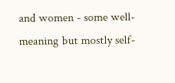and women - some well-meaning but mostly self-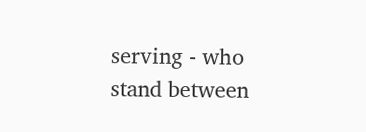serving - who stand between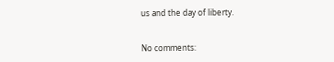us and the day of liberty.


No comments: